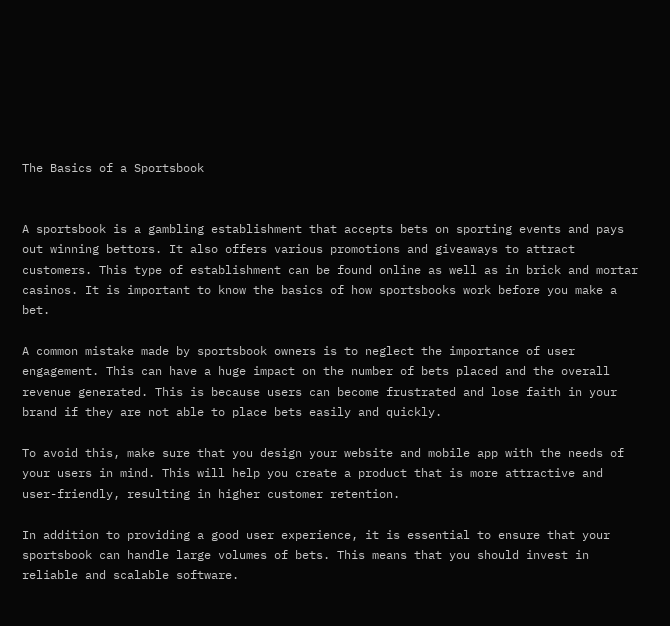The Basics of a Sportsbook


A sportsbook is a gambling establishment that accepts bets on sporting events and pays out winning bettors. It also offers various promotions and giveaways to attract customers. This type of establishment can be found online as well as in brick and mortar casinos. It is important to know the basics of how sportsbooks work before you make a bet.

A common mistake made by sportsbook owners is to neglect the importance of user engagement. This can have a huge impact on the number of bets placed and the overall revenue generated. This is because users can become frustrated and lose faith in your brand if they are not able to place bets easily and quickly.

To avoid this, make sure that you design your website and mobile app with the needs of your users in mind. This will help you create a product that is more attractive and user-friendly, resulting in higher customer retention.

In addition to providing a good user experience, it is essential to ensure that your sportsbook can handle large volumes of bets. This means that you should invest in reliable and scalable software.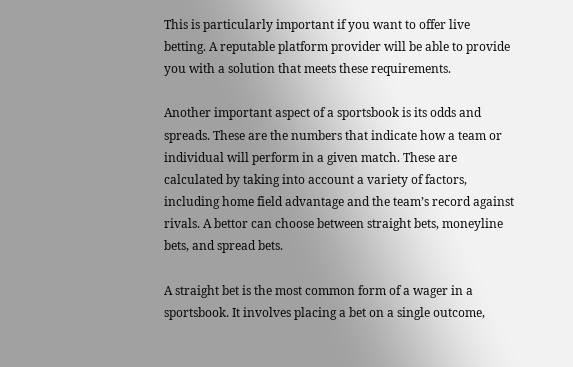This is particularly important if you want to offer live betting. A reputable platform provider will be able to provide you with a solution that meets these requirements.

Another important aspect of a sportsbook is its odds and spreads. These are the numbers that indicate how a team or individual will perform in a given match. These are calculated by taking into account a variety of factors, including home field advantage and the team’s record against rivals. A bettor can choose between straight bets, moneyline bets, and spread bets.

A straight bet is the most common form of a wager in a sportsbook. It involves placing a bet on a single outcome,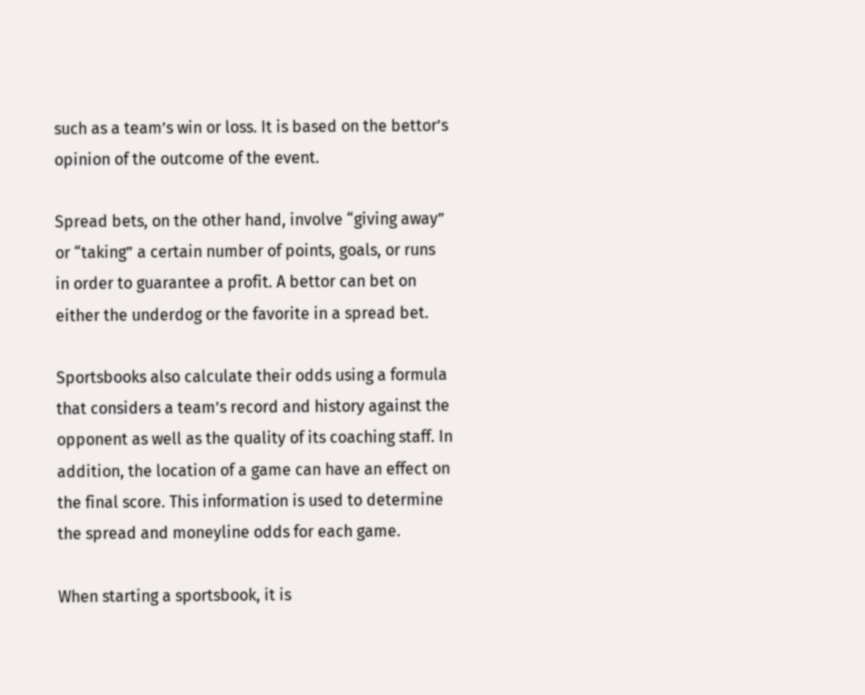such as a team’s win or loss. It is based on the bettor’s opinion of the outcome of the event.

Spread bets, on the other hand, involve “giving away” or “taking” a certain number of points, goals, or runs in order to guarantee a profit. A bettor can bet on either the underdog or the favorite in a spread bet.

Sportsbooks also calculate their odds using a formula that considers a team’s record and history against the opponent as well as the quality of its coaching staff. In addition, the location of a game can have an effect on the final score. This information is used to determine the spread and moneyline odds for each game.

When starting a sportsbook, it is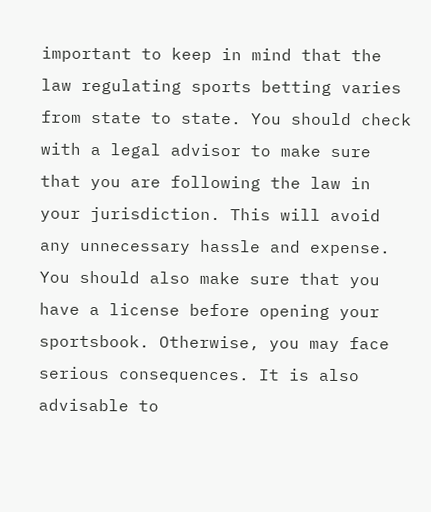important to keep in mind that the law regulating sports betting varies from state to state. You should check with a legal advisor to make sure that you are following the law in your jurisdiction. This will avoid any unnecessary hassle and expense. You should also make sure that you have a license before opening your sportsbook. Otherwise, you may face serious consequences. It is also advisable to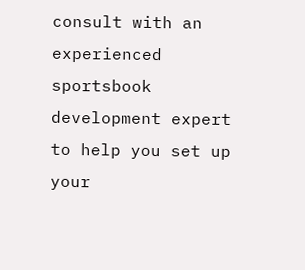consult with an experienced sportsbook development expert to help you set up your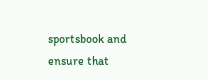sportsbook and ensure that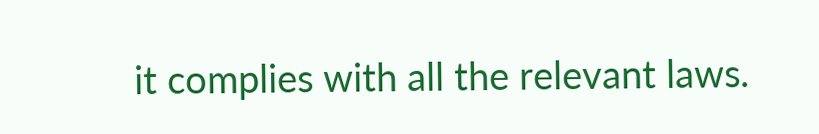it complies with all the relevant laws.